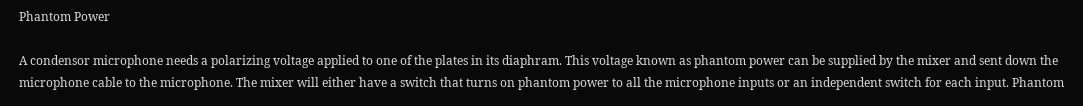Phantom Power

A condensor microphone needs a polarizing voltage applied to one of the plates in its diaphram. This voltage known as phantom power can be supplied by the mixer and sent down the microphone cable to the microphone. The mixer will either have a switch that turns on phantom power to all the microphone inputs or an independent switch for each input. Phantom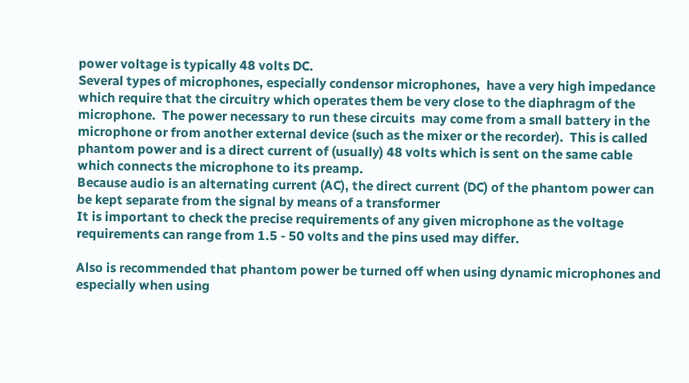power voltage is typically 48 volts DC.
Several types of microphones, especially condensor microphones,  have a very high impedance which require that the circuitry which operates them be very close to the diaphragm of the microphone.  The power necessary to run these circuits  may come from a small battery in the microphone or from another external device (such as the mixer or the recorder).  This is called phantom power and is a direct current of (usually) 48 volts which is sent on the same cable which connects the microphone to its preamp.
Because audio is an alternating current (AC), the direct current (DC) of the phantom power can be kept separate from the signal by means of a transformer
It is important to check the precise requirements of any given microphone as the voltage requirements can range from 1.5 - 50 volts and the pins used may differ.

Also is recommended that phantom power be turned off when using dynamic microphones and especially when using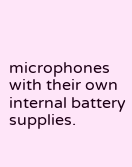microphones with their own internal battery supplies.